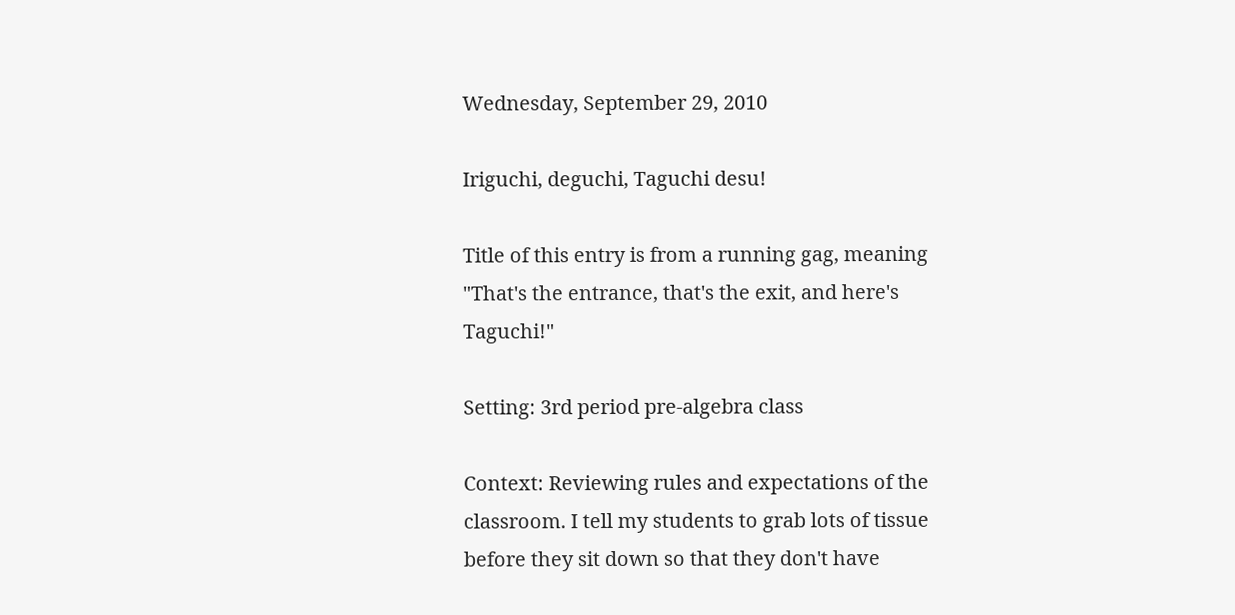Wednesday, September 29, 2010

Iriguchi, deguchi, Taguchi desu!

Title of this entry is from a running gag, meaning "That's the entrance, that's the exit, and here's Taguchi!"

Setting: 3rd period pre-algebra class

Context: Reviewing rules and expectations of the classroom. I tell my students to grab lots of tissue before they sit down so that they don't have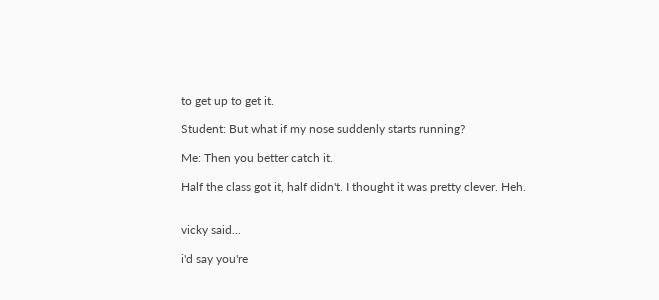to get up to get it.

Student: But what if my nose suddenly starts running?

Me: Then you better catch it.

Half the class got it, half didn't. I thought it was pretty clever. Heh.


vicky said...

i'd say you're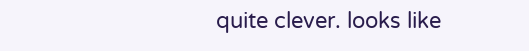quite clever. looks like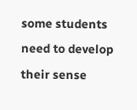some students need to develop their sense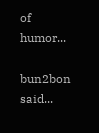of humor...

bun2bon said...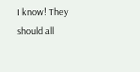I know! They should all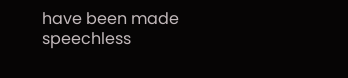have been made speechless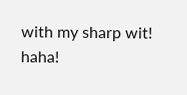with my sharp wit! haha!